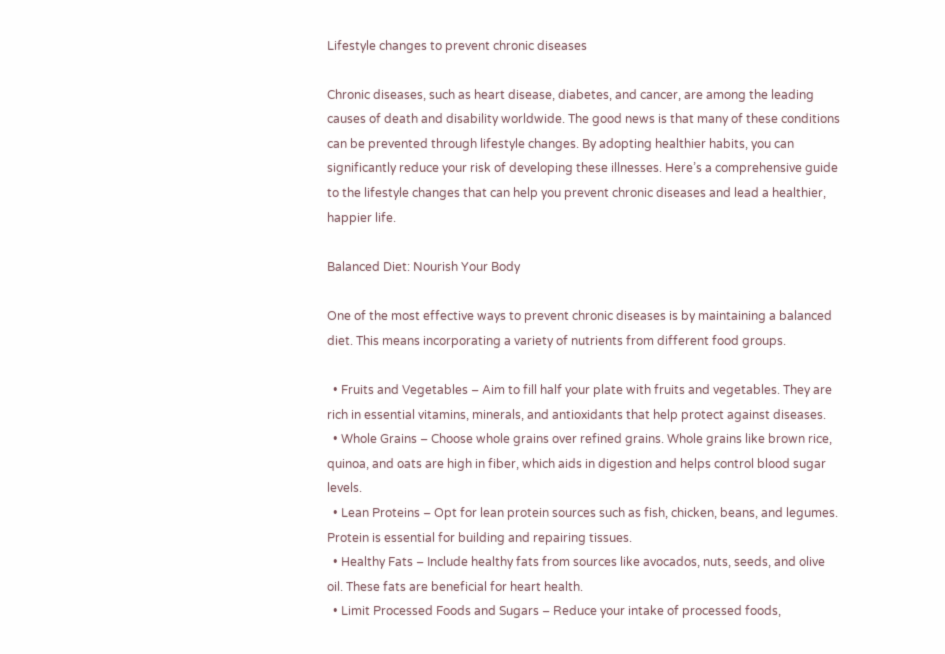Lifestyle changes to prevent chronic diseases

Chronic diseases, such as heart disease, diabetes, and cancer, are among the leading causes of death and disability worldwide. The good news is that many of these conditions can be prevented through lifestyle changes. By adopting healthier habits, you can significantly reduce your risk of developing these illnesses. Here’s a comprehensive guide to the lifestyle changes that can help you prevent chronic diseases and lead a healthier, happier life.

Balanced Diet: Nourish Your Body

One of the most effective ways to prevent chronic diseases is by maintaining a balanced diet. This means incorporating a variety of nutrients from different food groups.

  • Fruits and Vegetables – Aim to fill half your plate with fruits and vegetables. They are rich in essential vitamins, minerals, and antioxidants that help protect against diseases.
  • Whole Grains – Choose whole grains over refined grains. Whole grains like brown rice, quinoa, and oats are high in fiber, which aids in digestion and helps control blood sugar levels.
  • Lean Proteins – Opt for lean protein sources such as fish, chicken, beans, and legumes. Protein is essential for building and repairing tissues.
  • Healthy Fats – Include healthy fats from sources like avocados, nuts, seeds, and olive oil. These fats are beneficial for heart health.
  • Limit Processed Foods and Sugars – Reduce your intake of processed foods,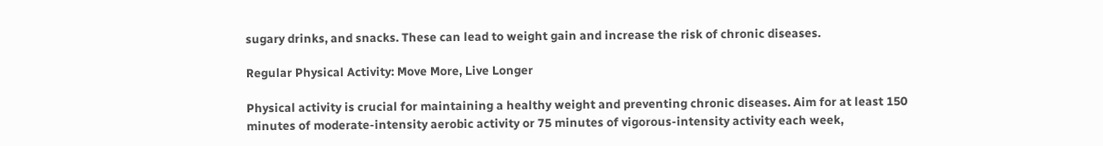sugary drinks, and snacks. These can lead to weight gain and increase the risk of chronic diseases.

Regular Physical Activity: Move More, Live Longer

Physical activity is crucial for maintaining a healthy weight and preventing chronic diseases. Aim for at least 150 minutes of moderate-intensity aerobic activity or 75 minutes of vigorous-intensity activity each week,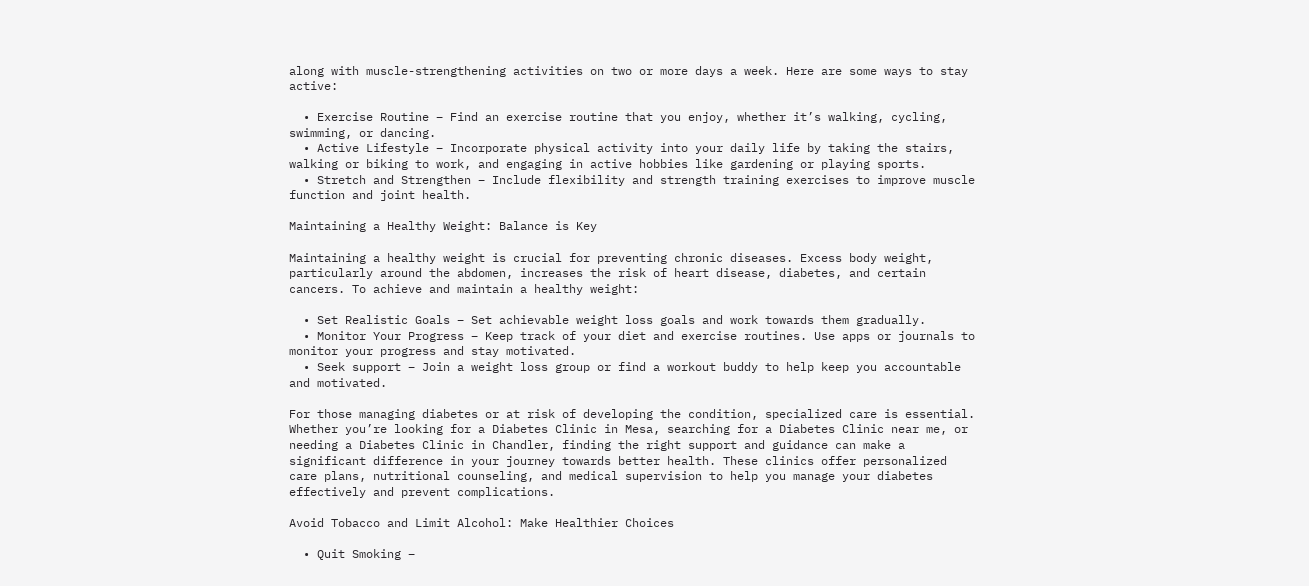along with muscle-strengthening activities on two or more days a week. Here are some ways to stay active:

  • Exercise Routine – Find an exercise routine that you enjoy, whether it’s walking, cycling, swimming, or dancing.
  • Active Lifestyle – Incorporate physical activity into your daily life by taking the stairs, walking or biking to work, and engaging in active hobbies like gardening or playing sports.
  • Stretch and Strengthen – Include flexibility and strength training exercises to improve muscle function and joint health.

Maintaining a Healthy Weight: Balance is Key

Maintaining a healthy weight is crucial for preventing chronic diseases. Excess body weight, particularly around the abdomen, increases the risk of heart disease, diabetes, and certain cancers. To achieve and maintain a healthy weight:

  • Set Realistic Goals – Set achievable weight loss goals and work towards them gradually.
  • Monitor Your Progress – Keep track of your diet and exercise routines. Use apps or journals to monitor your progress and stay motivated.
  • Seek support – Join a weight loss group or find a workout buddy to help keep you accountable and motivated.

For those managing diabetes or at risk of developing the condition, specialized care is essential. Whether you’re looking for a Diabetes Clinic in Mesa, searching for a Diabetes Clinic near me, or needing a Diabetes Clinic in Chandler, finding the right support and guidance can make a significant difference in your journey towards better health. These clinics offer personalized care plans, nutritional counseling, and medical supervision to help you manage your diabetes effectively and prevent complications.

Avoid Tobacco and Limit Alcohol: Make Healthier Choices

  • Quit Smoking –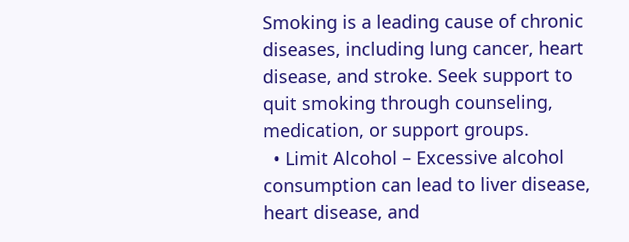Smoking is a leading cause of chronic diseases, including lung cancer, heart disease, and stroke. Seek support to quit smoking through counseling, medication, or support groups.
  • Limit Alcohol – Excessive alcohol consumption can lead to liver disease, heart disease, and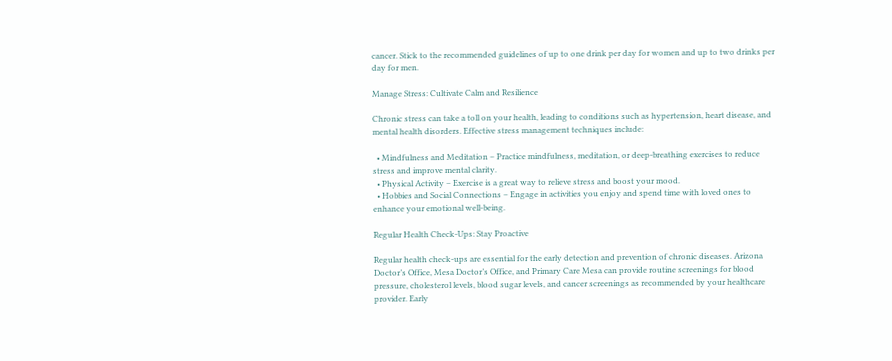cancer. Stick to the recommended guidelines of up to one drink per day for women and up to two drinks per day for men.

Manage Stress: Cultivate Calm and Resilience

Chronic stress can take a toll on your health, leading to conditions such as hypertension, heart disease, and mental health disorders. Effective stress management techniques include:

  • Mindfulness and Meditation – Practice mindfulness, meditation, or deep-breathing exercises to reduce stress and improve mental clarity.
  • Physical Activity – Exercise is a great way to relieve stress and boost your mood.
  • Hobbies and Social Connections – Engage in activities you enjoy and spend time with loved ones to enhance your emotional well-being.

Regular Health Check-Ups: Stay Proactive

Regular health check-ups are essential for the early detection and prevention of chronic diseases. Arizona Doctor’s Office, Mesa Doctor’s Office, and Primary Care Mesa can provide routine screenings for blood pressure, cholesterol levels, blood sugar levels, and cancer screenings as recommended by your healthcare provider. Early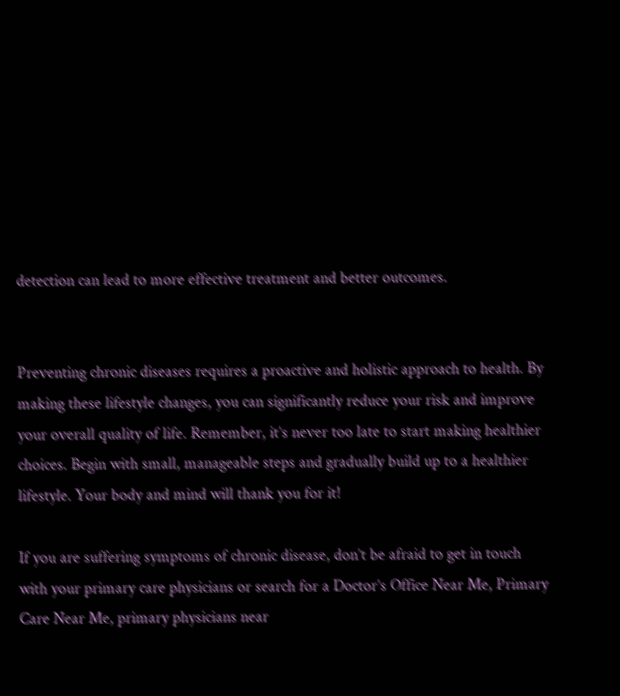detection can lead to more effective treatment and better outcomes.


Preventing chronic diseases requires a proactive and holistic approach to health. By making these lifestyle changes, you can significantly reduce your risk and improve your overall quality of life. Remember, it’s never too late to start making healthier choices. Begin with small, manageable steps and gradually build up to a healthier lifestyle. Your body and mind will thank you for it!

If you are suffering symptoms of chronic disease, don’t be afraid to get in touch with your primary care physicians or search for a Doctor’s Office Near Me, Primary Care Near Me, primary physicians near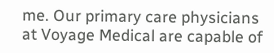me. Our primary care physicians at Voyage Medical are capable of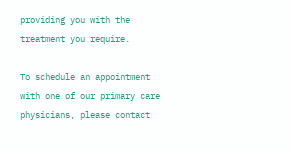providing you with the treatment you require.

To schedule an appointment with one of our primary care physicians, please contact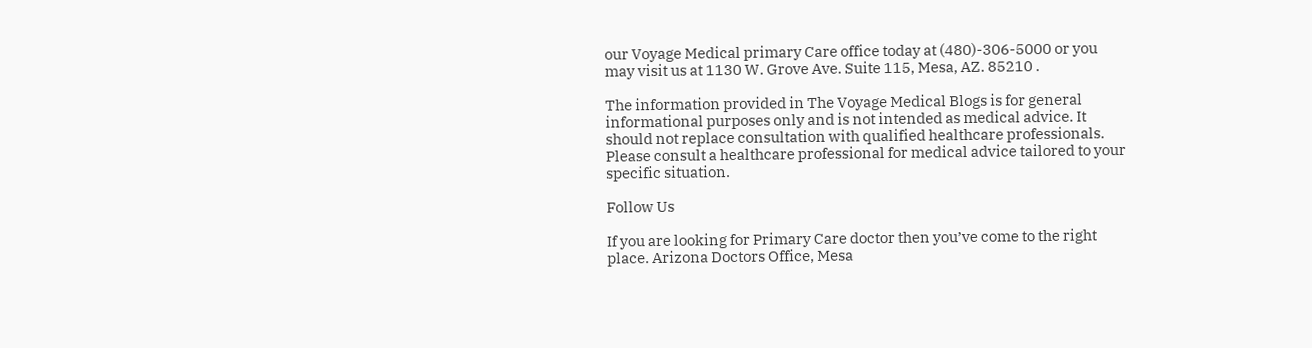our Voyage Medical primary Care office today at (480)-306-5000 or you may visit us at 1130 W. Grove Ave. Suite 115, Mesa, AZ. 85210 .

The information provided in The Voyage Medical Blogs is for general informational purposes only and is not intended as medical advice. It should not replace consultation with qualified healthcare professionals. Please consult a healthcare professional for medical advice tailored to your specific situation.

Follow Us

If you are looking for Primary Care doctor then you’ve come to the right place. Arizona Doctors Office, Mesa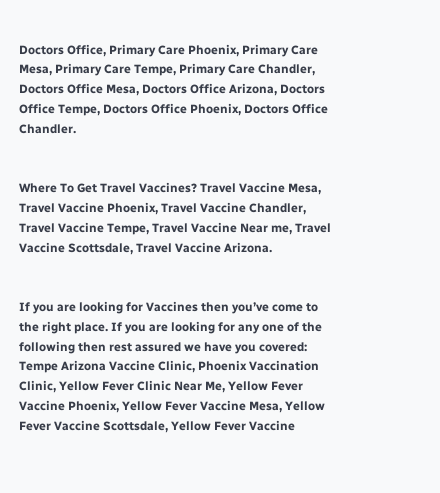Doctors Office, Primary Care Phoenix, Primary Care Mesa, Primary Care Tempe, Primary Care Chandler, Doctors Office Mesa, Doctors Office Arizona, Doctors Office Tempe, Doctors Office Phoenix, Doctors Office Chandler.


Where To Get Travel Vaccines? Travel Vaccine Mesa, Travel Vaccine Phoenix, Travel Vaccine Chandler, Travel Vaccine Tempe, Travel Vaccine Near me, Travel Vaccine Scottsdale, Travel Vaccine Arizona.


If you are looking for Vaccines then you’ve come to the right place. If you are looking for any one of the following then rest assured we have you covered: Tempe Arizona Vaccine Clinic, Phoenix Vaccination Clinic, Yellow Fever Clinic Near Me, Yellow Fever Vaccine Phoenix, Yellow Fever Vaccine Mesa, Yellow Fever Vaccine Scottsdale, Yellow Fever Vaccine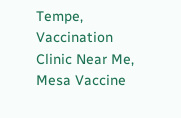Tempe, Vaccination Clinic Near Me, Mesa Vaccine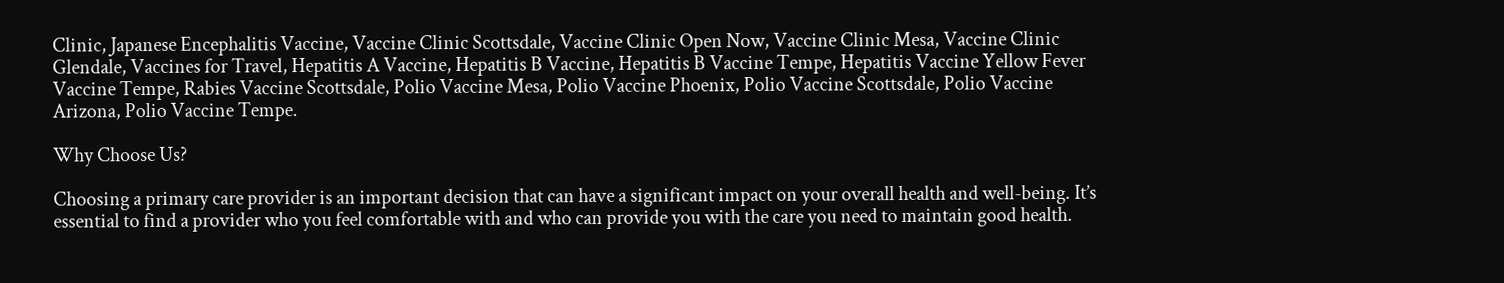Clinic, Japanese Encephalitis Vaccine, Vaccine Clinic Scottsdale, Vaccine Clinic Open Now, Vaccine Clinic Mesa, Vaccine Clinic Glendale, Vaccines for Travel, Hepatitis A Vaccine, Hepatitis B Vaccine, Hepatitis B Vaccine Tempe, Hepatitis Vaccine Yellow Fever Vaccine Tempe, Rabies Vaccine Scottsdale, Polio Vaccine Mesa, Polio Vaccine Phoenix, Polio Vaccine Scottsdale, Polio Vaccine Arizona, Polio Vaccine Tempe.

Why Choose Us?

Choosing a primary care provider is an important decision that can have a significant impact on your overall health and well-being. It’s essential to find a provider who you feel comfortable with and who can provide you with the care you need to maintain good health.